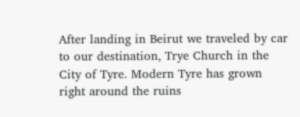After landing in Beirut we traveled by car to our destination, Trye Church in the City of Tyre. Modern Tyre has grown right around the ruins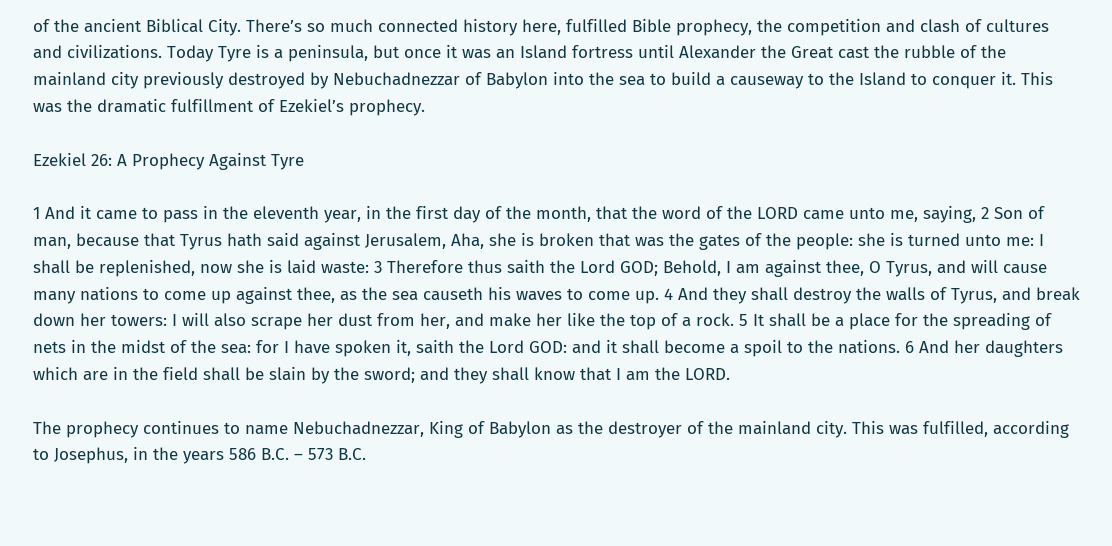of the ancient Biblical City. There’s so much connected history here, fulfilled Bible prophecy, the competition and clash of cultures and civilizations. Today Tyre is a peninsula, but once it was an Island fortress until Alexander the Great cast the rubble of the mainland city previously destroyed by Nebuchadnezzar of Babylon into the sea to build a causeway to the Island to conquer it. This was the dramatic fulfillment of Ezekiel’s prophecy.

Ezekiel 26: A Prophecy Against Tyre

1 And it came to pass in the eleventh year, in the first day of the month, that the word of the LORD came unto me, saying, 2 Son of man, because that Tyrus hath said against Jerusalem, Aha, she is broken that was the gates of the people: she is turned unto me: I shall be replenished, now she is laid waste: 3 Therefore thus saith the Lord GOD; Behold, I am against thee, O Tyrus, and will cause many nations to come up against thee, as the sea causeth his waves to come up. 4 And they shall destroy the walls of Tyrus, and break down her towers: I will also scrape her dust from her, and make her like the top of a rock. 5 It shall be a place for the spreading of nets in the midst of the sea: for I have spoken it, saith the Lord GOD: and it shall become a spoil to the nations. 6 And her daughters which are in the field shall be slain by the sword; and they shall know that I am the LORD.

The prophecy continues to name Nebuchadnezzar, King of Babylon as the destroyer of the mainland city. This was fulfilled, according to Josephus, in the years 586 B.C. – 573 B.C.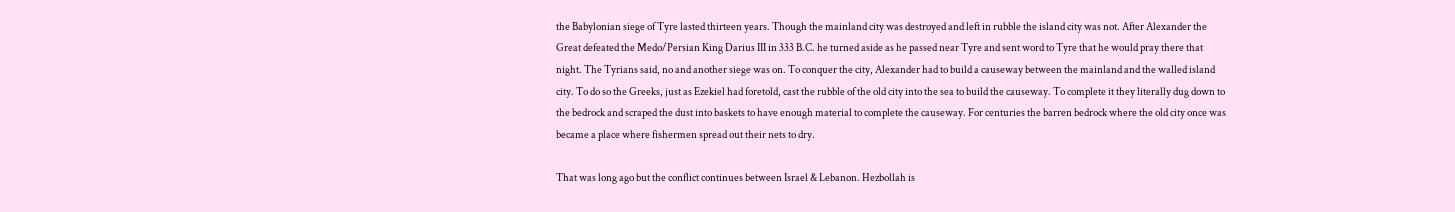the Babylonian siege of Tyre lasted thirteen years. Though the mainland city was destroyed and left in rubble the island city was not. After Alexander the Great defeated the Medo/Persian King Darius III in 333 B.C. he turned aside as he passed near Tyre and sent word to Tyre that he would pray there that night. The Tyrians said, no and another siege was on. To conquer the city, Alexander had to build a causeway between the mainland and the walled island city. To do so the Greeks, just as Ezekiel had foretold, cast the rubble of the old city into the sea to build the causeway. To complete it they literally dug down to the bedrock and scraped the dust into baskets to have enough material to complete the causeway. For centuries the barren bedrock where the old city once was became a place where fishermen spread out their nets to dry.

That was long ago but the conflict continues between Israel & Lebanon. Hezbollah is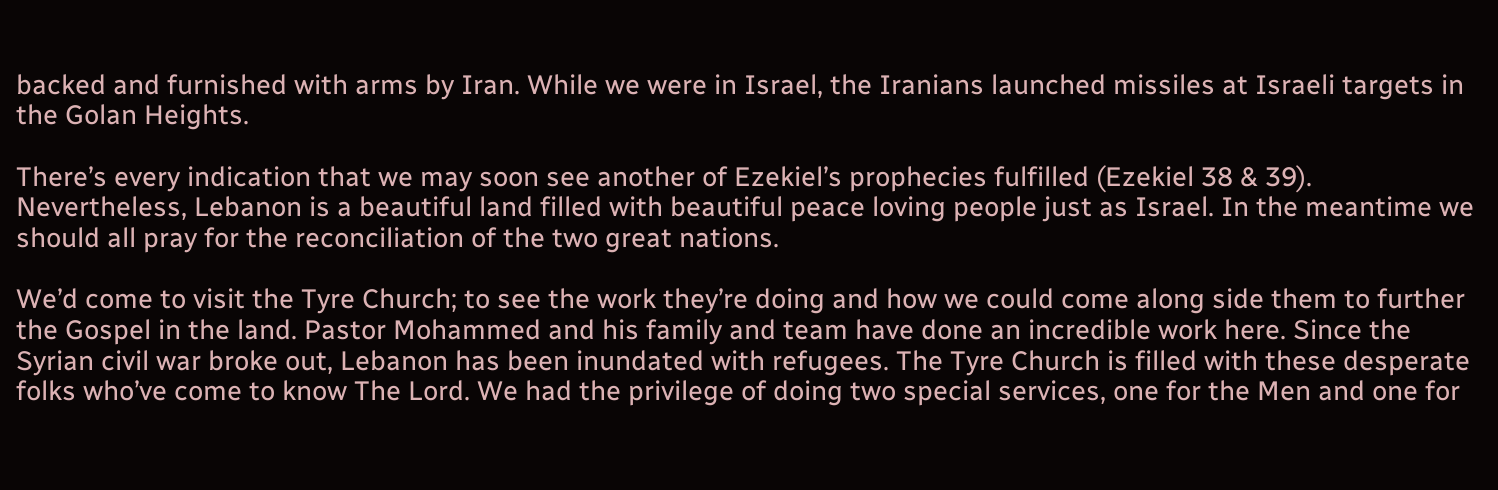backed and furnished with arms by Iran. While we were in Israel, the Iranians launched missiles at Israeli targets in the Golan Heights.

There’s every indication that we may soon see another of Ezekiel’s prophecies fulfilled (Ezekiel 38 & 39). Nevertheless, Lebanon is a beautiful land filled with beautiful peace loving people just as Israel. In the meantime we should all pray for the reconciliation of the two great nations.

We’d come to visit the Tyre Church; to see the work they’re doing and how we could come along side them to further the Gospel in the land. Pastor Mohammed and his family and team have done an incredible work here. Since the Syrian civil war broke out, Lebanon has been inundated with refugees. The Tyre Church is filled with these desperate folks who’ve come to know The Lord. We had the privilege of doing two special services, one for the Men and one for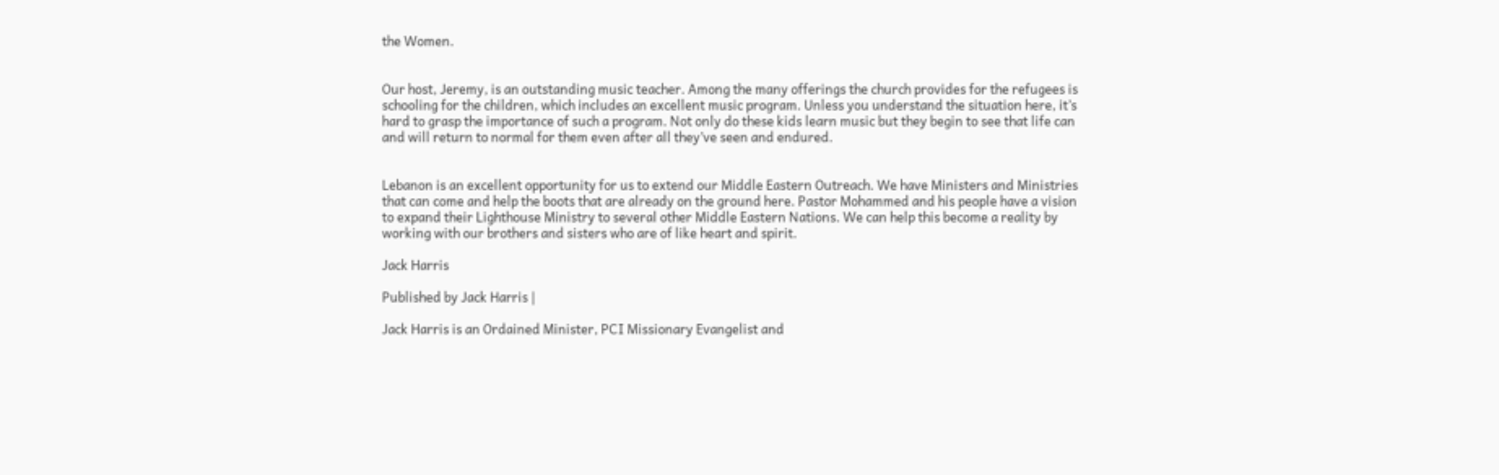the Women.


Our host, Jeremy, is an outstanding music teacher. Among the many offerings the church provides for the refugees is schooling for the children, which includes an excellent music program. Unless you understand the situation here, it’s hard to grasp the importance of such a program. Not only do these kids learn music but they begin to see that life can and will return to normal for them even after all they’ve seen and endured.


Lebanon is an excellent opportunity for us to extend our Middle Eastern Outreach. We have Ministers and Ministries that can come and help the boots that are already on the ground here. Pastor Mohammed and his people have a vision to expand their Lighthouse Ministry to several other Middle Eastern Nations. We can help this become a reality by working with our brothers and sisters who are of like heart and spirit.

Jack Harris

Published by Jack Harris |

Jack Harris is an Ordained Minister, PCI Missionary Evangelist and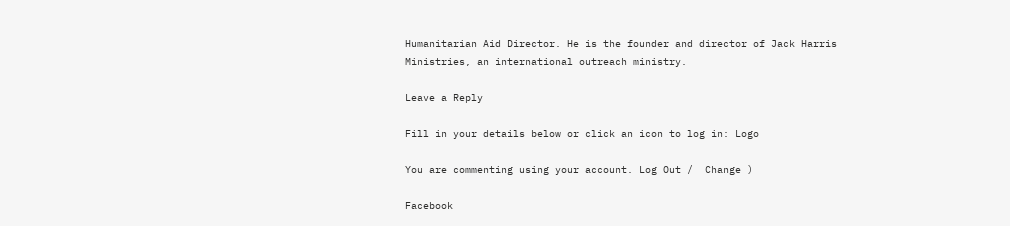Humanitarian Aid Director. He is the founder and director of Jack Harris Ministries, an international outreach ministry.

Leave a Reply

Fill in your details below or click an icon to log in: Logo

You are commenting using your account. Log Out /  Change )

Facebook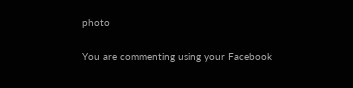photo

You are commenting using your Facebook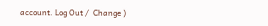account. Log Out /  Change )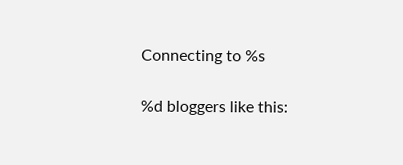Connecting to %s

%d bloggers like this: